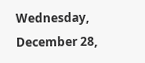Wednesday, December 28,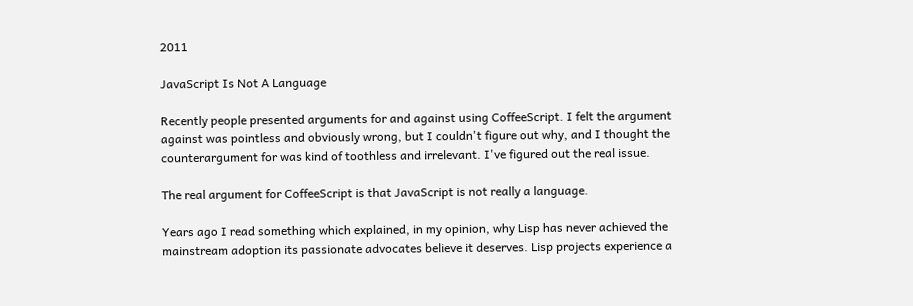2011

JavaScript Is Not A Language

Recently people presented arguments for and against using CoffeeScript. I felt the argument against was pointless and obviously wrong, but I couldn't figure out why, and I thought the counterargument for was kind of toothless and irrelevant. I've figured out the real issue.

The real argument for CoffeeScript is that JavaScript is not really a language.

Years ago I read something which explained, in my opinion, why Lisp has never achieved the mainstream adoption its passionate advocates believe it deserves. Lisp projects experience a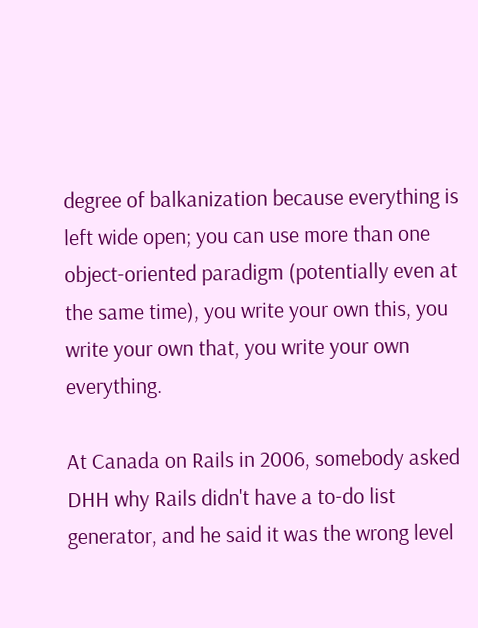degree of balkanization because everything is left wide open; you can use more than one object-oriented paradigm (potentially even at the same time), you write your own this, you write your own that, you write your own everything.

At Canada on Rails in 2006, somebody asked DHH why Rails didn't have a to-do list generator, and he said it was the wrong level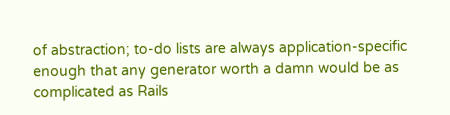of abstraction; to-do lists are always application-specific enough that any generator worth a damn would be as complicated as Rails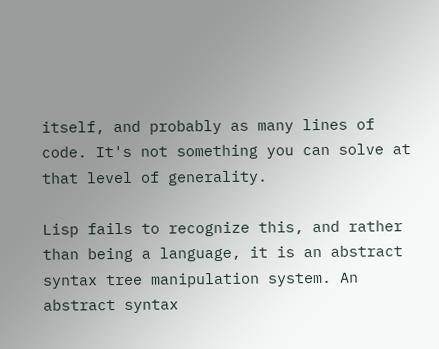itself, and probably as many lines of code. It's not something you can solve at that level of generality.

Lisp fails to recognize this, and rather than being a language, it is an abstract syntax tree manipulation system. An abstract syntax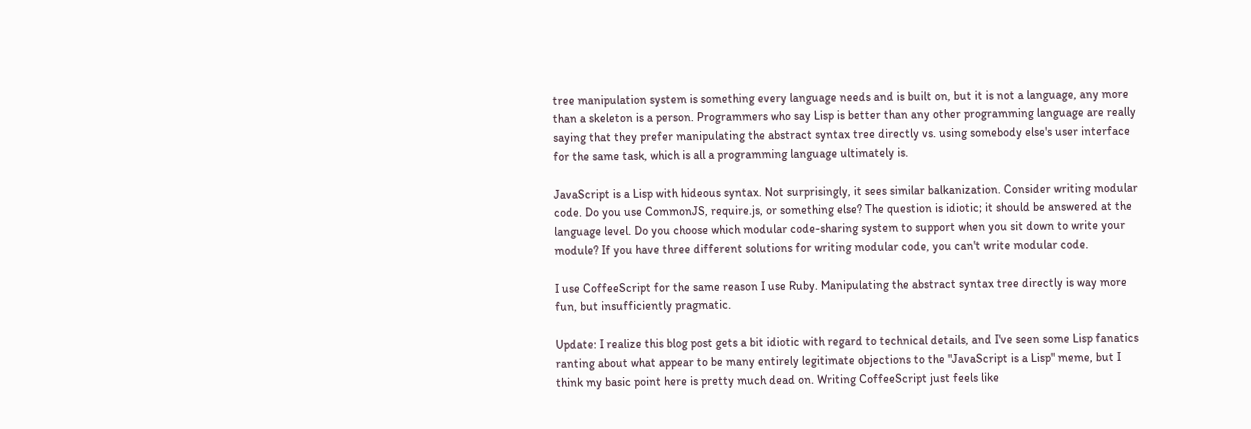tree manipulation system is something every language needs and is built on, but it is not a language, any more than a skeleton is a person. Programmers who say Lisp is better than any other programming language are really saying that they prefer manipulating the abstract syntax tree directly vs. using somebody else's user interface for the same task, which is all a programming language ultimately is.

JavaScript is a Lisp with hideous syntax. Not surprisingly, it sees similar balkanization. Consider writing modular code. Do you use CommonJS, require.js, or something else? The question is idiotic; it should be answered at the language level. Do you choose which modular code-sharing system to support when you sit down to write your module? If you have three different solutions for writing modular code, you can't write modular code.

I use CoffeeScript for the same reason I use Ruby. Manipulating the abstract syntax tree directly is way more fun, but insufficiently pragmatic.

Update: I realize this blog post gets a bit idiotic with regard to technical details, and I've seen some Lisp fanatics ranting about what appear to be many entirely legitimate objections to the "JavaScript is a Lisp" meme, but I think my basic point here is pretty much dead on. Writing CoffeeScript just feels like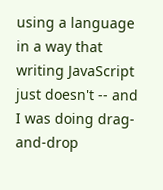using a language in a way that writing JavaScript just doesn't -- and I was doing drag-and-drop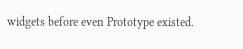widgets before even Prototype existed.